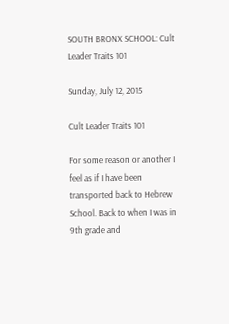SOUTH BRONX SCHOOL: Cult Leader Traits 101

Sunday, July 12, 2015

Cult Leader Traits 101

For some reason or another I feel as if I have been transported back to Hebrew School. Back to when I was in 9th grade and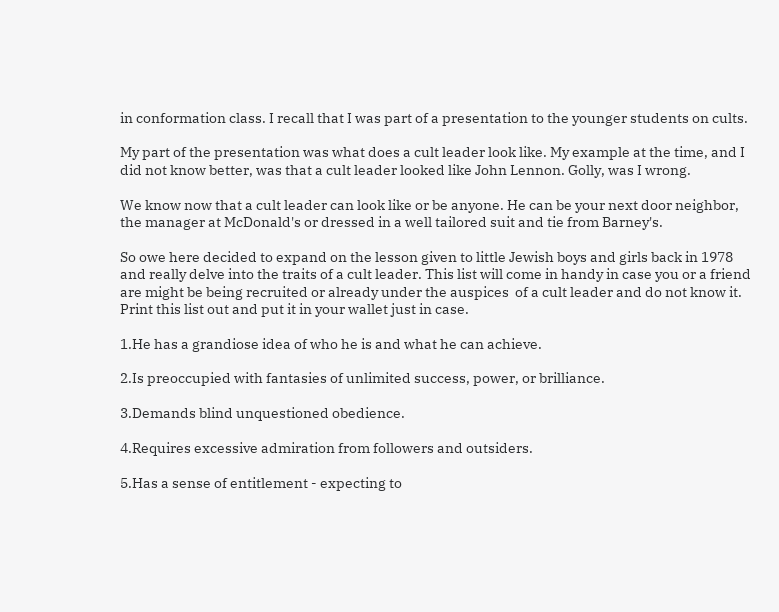in conformation class. I recall that I was part of a presentation to the younger students on cults.

My part of the presentation was what does a cult leader look like. My example at the time, and I did not know better, was that a cult leader looked like John Lennon. Golly, was I wrong.

We know now that a cult leader can look like or be anyone. He can be your next door neighbor, the manager at McDonald's or dressed in a well tailored suit and tie from Barney's.

So owe here decided to expand on the lesson given to little Jewish boys and girls back in 1978 and really delve into the traits of a cult leader. This list will come in handy in case you or a friend are might be being recruited or already under the auspices  of a cult leader and do not know it. Print this list out and put it in your wallet just in case.

1.He has a grandiose idea of who he is and what he can achieve.

2.Is preoccupied with fantasies of unlimited success, power, or brilliance.

3.Demands blind unquestioned obedience.

4.Requires excessive admiration from followers and outsiders.

5.Has a sense of entitlement - expecting to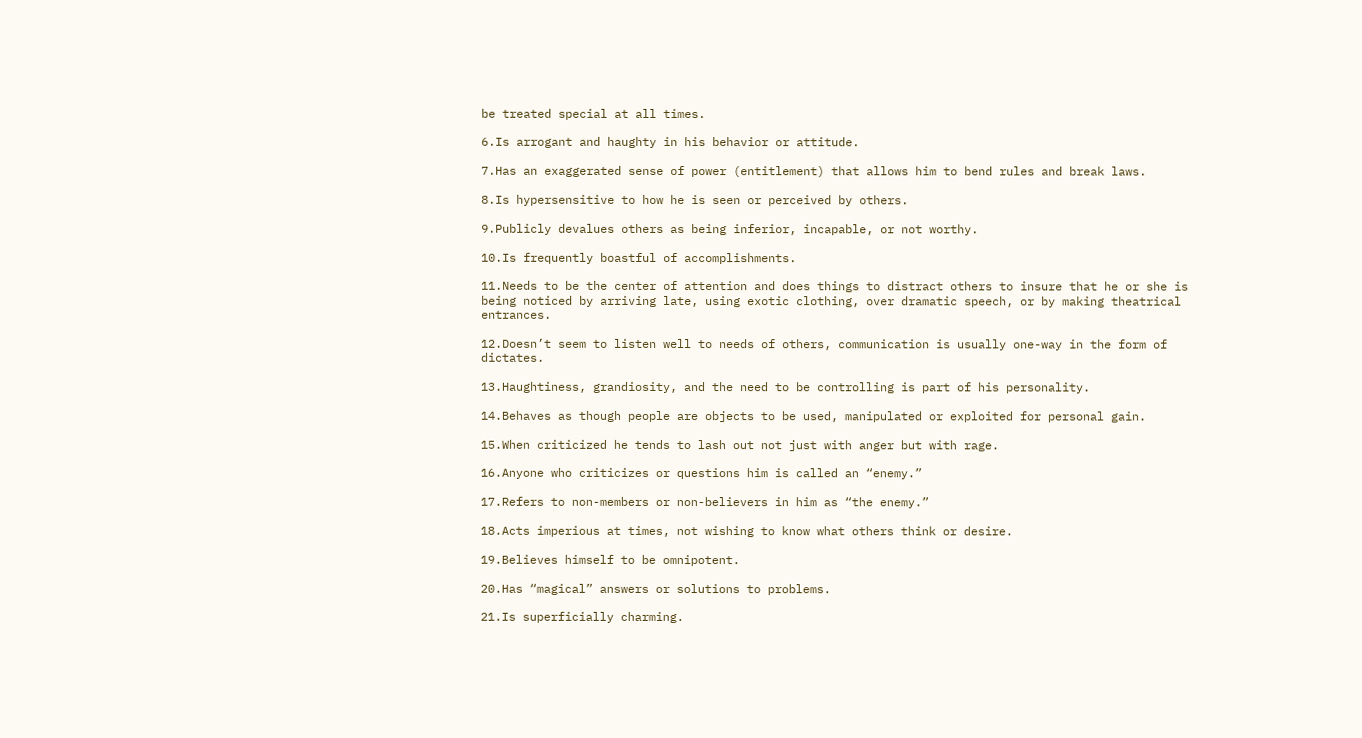be treated special at all times.

6.Is arrogant and haughty in his behavior or attitude.

7.Has an exaggerated sense of power (entitlement) that allows him to bend rules and break laws.

8.Is hypersensitive to how he is seen or perceived by others.

9.Publicly devalues others as being inferior, incapable, or not worthy.

10.Is frequently boastful of accomplishments.

11.Needs to be the center of attention and does things to distract others to insure that he or she is being noticed by arriving late, using exotic clothing, over dramatic speech, or by making theatrical entrances.

12.Doesn’t seem to listen well to needs of others, communication is usually one-way in the form of dictates.

13.Haughtiness, grandiosity, and the need to be controlling is part of his personality.

14.Behaves as though people are objects to be used, manipulated or exploited for personal gain.

15.When criticized he tends to lash out not just with anger but with rage.

16.Anyone who criticizes or questions him is called an “enemy.”

17.Refers to non-members or non-believers in him as “the enemy.”

18.Acts imperious at times, not wishing to know what others think or desire.

19.Believes himself to be omnipotent.

20.Has “magical” answers or solutions to problems.

21.Is superficially charming.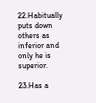22.Habitually puts down others as inferior and only he is superior.

23.Has a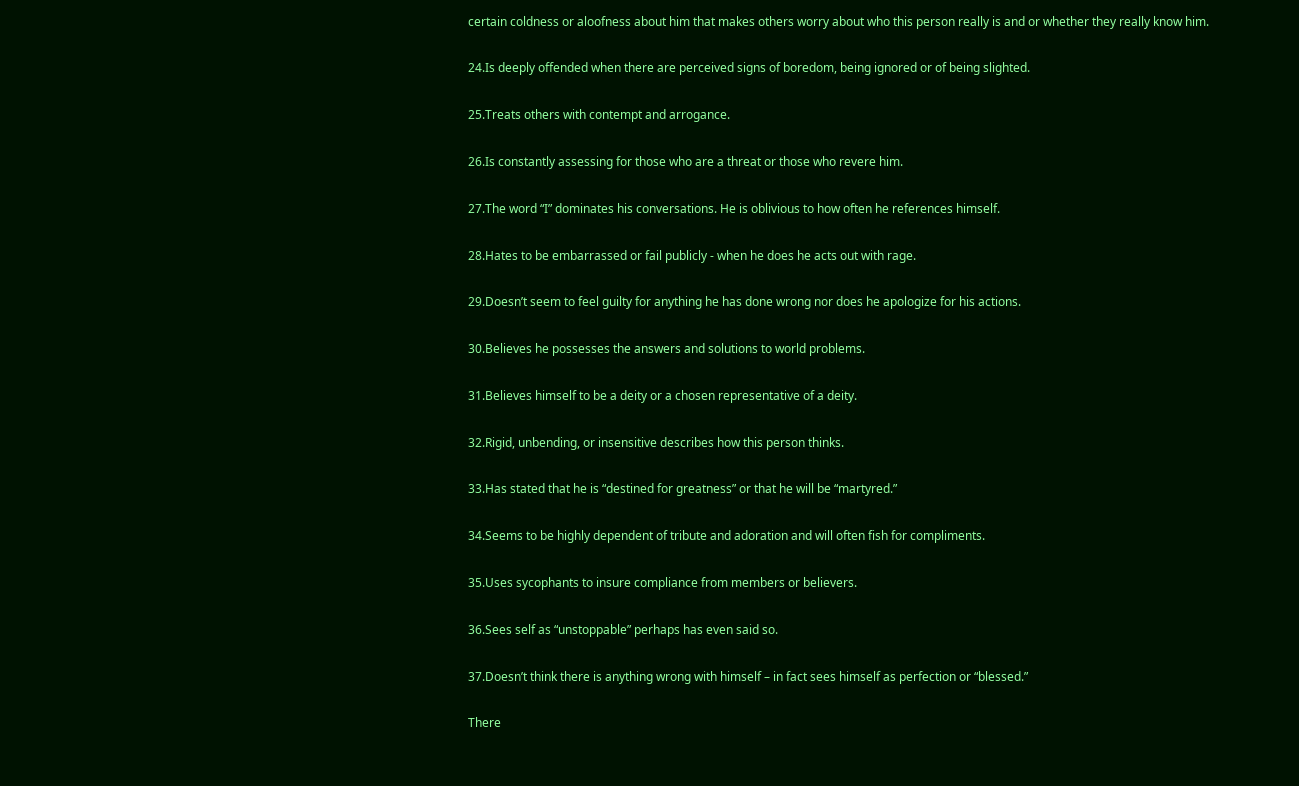certain coldness or aloofness about him that makes others worry about who this person really is and or whether they really know him.

24.Is deeply offended when there are perceived signs of boredom, being ignored or of being slighted.

25.Treats others with contempt and arrogance.

26.Is constantly assessing for those who are a threat or those who revere him.

27.The word “I” dominates his conversations. He is oblivious to how often he references himself.

28.Hates to be embarrassed or fail publicly - when he does he acts out with rage.

29.Doesn’t seem to feel guilty for anything he has done wrong nor does he apologize for his actions.

30.Believes he possesses the answers and solutions to world problems.

31.Believes himself to be a deity or a chosen representative of a deity.

32.Rigid, unbending, or insensitive describes how this person thinks.

33.Has stated that he is “destined for greatness” or that he will be “martyred.”

34.Seems to be highly dependent of tribute and adoration and will often fish for compliments.

35.Uses sycophants to insure compliance from members or believers.

36.Sees self as “unstoppable” perhaps has even said so.

37.Doesn’t think there is anything wrong with himself – in fact sees himself as perfection or “blessed.”

There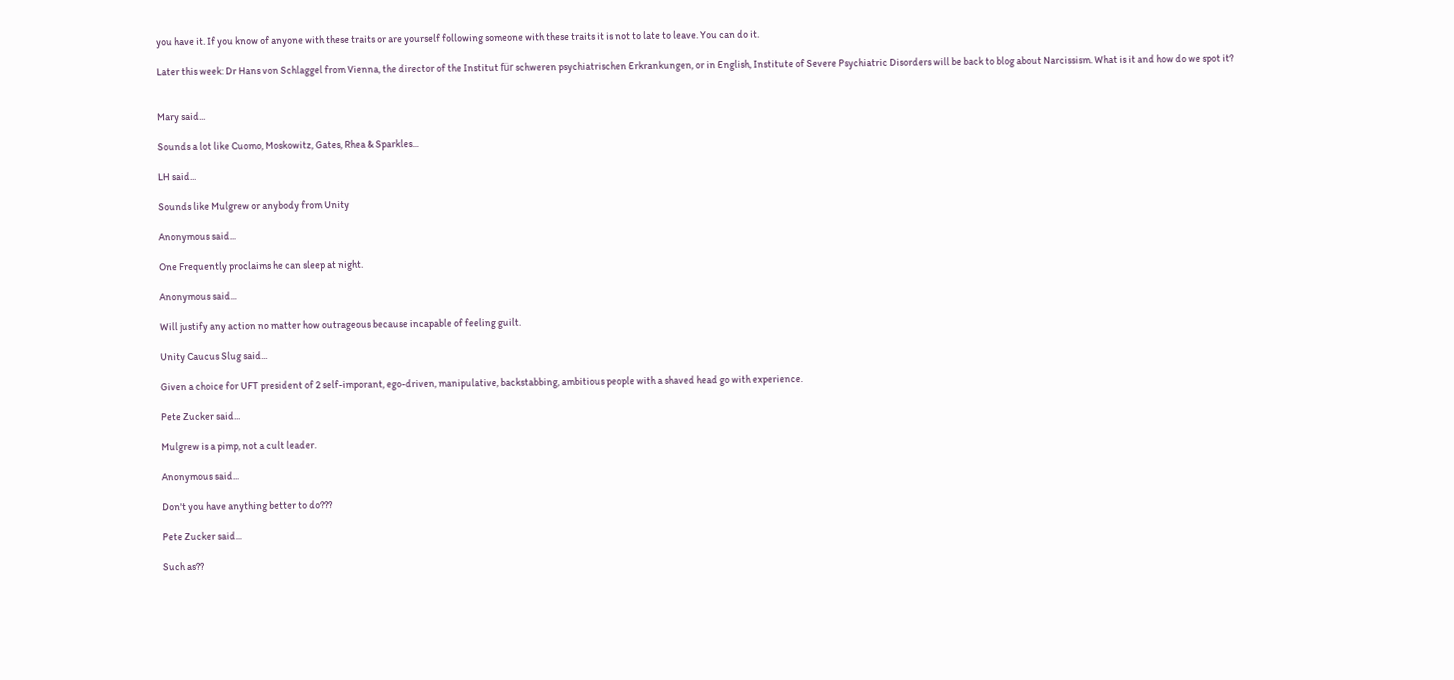you have it. If you know of anyone with these traits or are yourself following someone with these traits it is not to late to leave. You can do it.

Later this week: Dr Hans von Schlaggel from Vienna, the director of the Institut für schweren psychiatrischen Erkrankungen, or in English, Institute of Severe Psychiatric Disorders will be back to blog about Narcissism. What is it and how do we spot it?


Mary said...

Sounds a lot like Cuomo, Moskowitz, Gates, Rhea & Sparkles...

LH said...

Sounds like Mulgrew or anybody from Unity

Anonymous said...

One Frequently proclaims he can sleep at night.

Anonymous said...

Will justify any action no matter how outrageous because incapable of feeling guilt.

Unity Caucus Slug said...

Given a choice for UFT president of 2 self-imporant, ego-driven, manipulative, backstabbing, ambitious people with a shaved head go with experience.

Pete Zucker said...

Mulgrew is a pimp, not a cult leader.

Anonymous said...

Don't you have anything better to do???

Pete Zucker said...

Such as??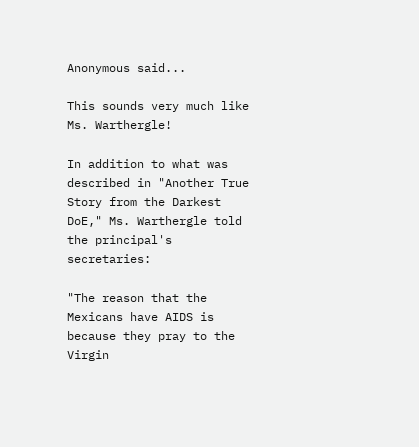Anonymous said...

This sounds very much like Ms. Warthergle!

In addition to what was described in "Another True Story from the Darkest DoE," Ms. Warthergle told the principal's secretaries:

"The reason that the Mexicans have AIDS is because they pray to the Virgin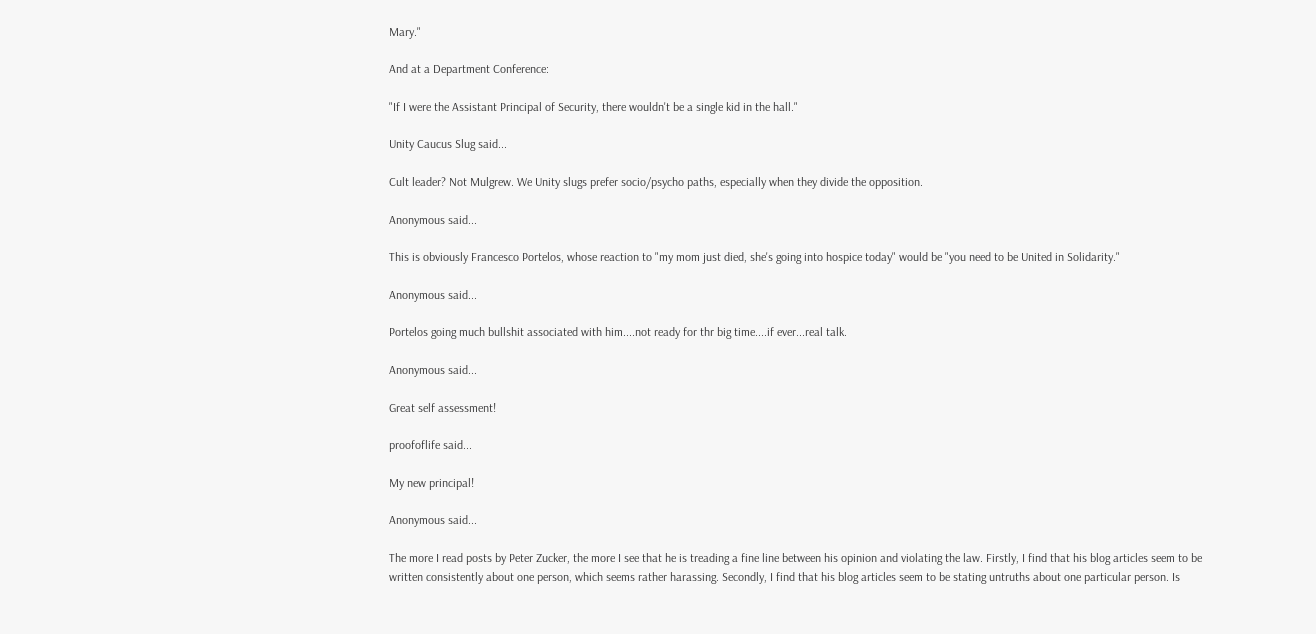Mary."

And at a Department Conference:

"If I were the Assistant Principal of Security, there wouldn't be a single kid in the hall."

Unity Caucus Slug said...

Cult leader? Not Mulgrew. We Unity slugs prefer socio/psycho paths, especially when they divide the opposition.

Anonymous said...

This is obviously Francesco Portelos, whose reaction to "my mom just died, she's going into hospice today" would be "you need to be United in Solidarity."

Anonymous said...

Portelos going much bullshit associated with him....not ready for thr big time....if ever...real talk.

Anonymous said...

Great self assessment!

proofoflife said...

My new principal!

Anonymous said...

The more I read posts by Peter Zucker, the more I see that he is treading a fine line between his opinion and violating the law. Firstly, I find that his blog articles seem to be written consistently about one person, which seems rather harassing. Secondly, I find that his blog articles seem to be stating untruths about one particular person. Is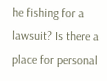he fishing for a lawsuit? Is there a place for personal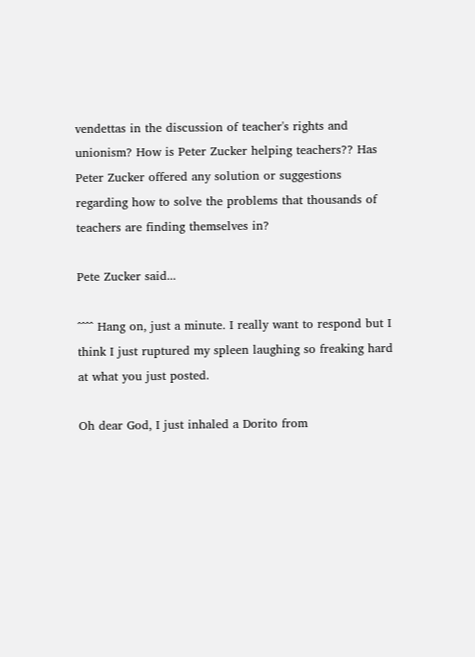vendettas in the discussion of teacher's rights and unionism? How is Peter Zucker helping teachers?? Has Peter Zucker offered any solution or suggestions regarding how to solve the problems that thousands of teachers are finding themselves in?

Pete Zucker said...

^^^^ Hang on, just a minute. I really want to respond but I think I just ruptured my spleen laughing so freaking hard at what you just posted.

Oh dear God, I just inhaled a Dorito from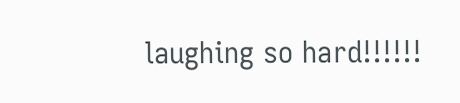laughing so hard!!!!!!